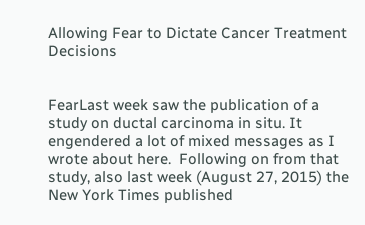Allowing Fear to Dictate Cancer Treatment Decisions


FearLast week saw the publication of a study on ductal carcinoma in situ. It engendered a lot of mixed messages as I wrote about here.  Following on from that study, also last week (August 27, 2015) the New York Times published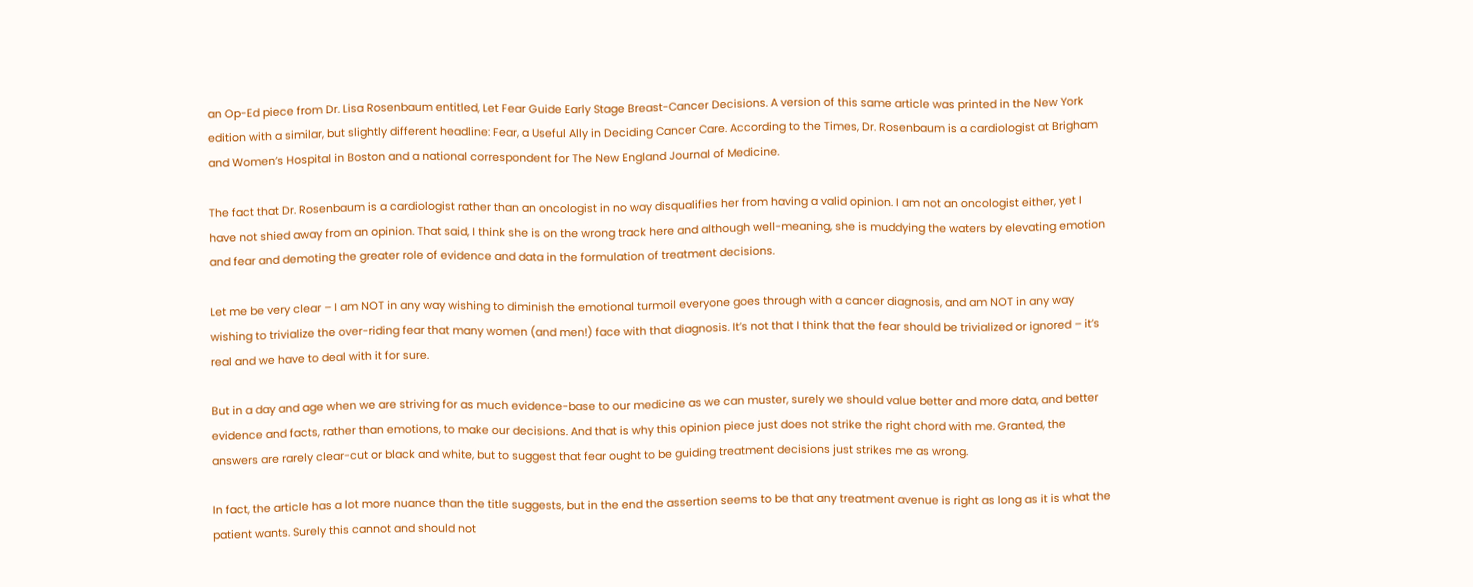an Op-Ed piece from Dr. Lisa Rosenbaum entitled, Let Fear Guide Early Stage Breast-Cancer Decisions. A version of this same article was printed in the New York edition with a similar, but slightly different headline: Fear, a Useful Ally in Deciding Cancer Care. According to the Times, Dr. Rosenbaum is a cardiologist at Brigham and Women’s Hospital in Boston and a national correspondent for The New England Journal of Medicine.

The fact that Dr. Rosenbaum is a cardiologist rather than an oncologist in no way disqualifies her from having a valid opinion. I am not an oncologist either, yet I have not shied away from an opinion. That said, I think she is on the wrong track here and although well-meaning, she is muddying the waters by elevating emotion and fear and demoting the greater role of evidence and data in the formulation of treatment decisions.

Let me be very clear – I am NOT in any way wishing to diminish the emotional turmoil everyone goes through with a cancer diagnosis, and am NOT in any way wishing to trivialize the over-riding fear that many women (and men!) face with that diagnosis. It’s not that I think that the fear should be trivialized or ignored – it’s real and we have to deal with it for sure.

But in a day and age when we are striving for as much evidence-base to our medicine as we can muster, surely we should value better and more data, and better evidence and facts, rather than emotions, to make our decisions. And that is why this opinion piece just does not strike the right chord with me. Granted, the answers are rarely clear-cut or black and white, but to suggest that fear ought to be guiding treatment decisions just strikes me as wrong.

In fact, the article has a lot more nuance than the title suggests, but in the end the assertion seems to be that any treatment avenue is right as long as it is what the patient wants. Surely this cannot and should not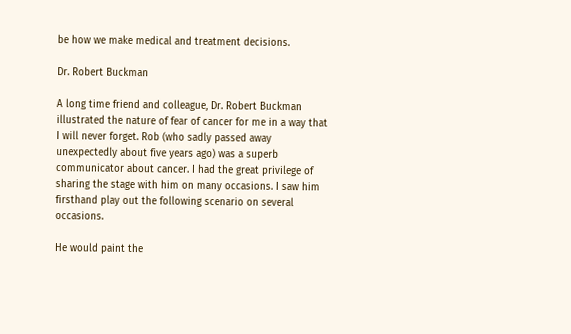be how we make medical and treatment decisions.

Dr. Robert Buckman

A long time friend and colleague, Dr. Robert Buckman illustrated the nature of fear of cancer for me in a way that I will never forget. Rob (who sadly passed away unexpectedly about five years ago) was a superb communicator about cancer. I had the great privilege of sharing the stage with him on many occasions. I saw him firsthand play out the following scenario on several occasions.

He would paint the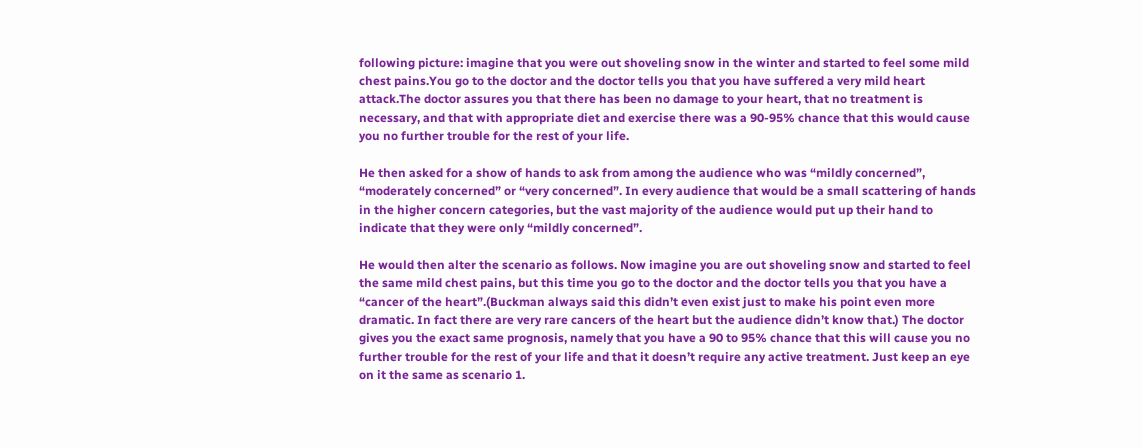following picture: imagine that you were out shoveling snow in the winter and started to feel some mild chest pains.You go to the doctor and the doctor tells you that you have suffered a very mild heart attack.The doctor assures you that there has been no damage to your heart, that no treatment is necessary, and that with appropriate diet and exercise there was a 90-95% chance that this would cause you no further trouble for the rest of your life.

He then asked for a show of hands to ask from among the audience who was “mildly concerned”, “moderately concerned” or “very concerned”. In every audience that would be a small scattering of hands in the higher concern categories, but the vast majority of the audience would put up their hand to indicate that they were only “mildly concerned”.

He would then alter the scenario as follows. Now imagine you are out shoveling snow and started to feel the same mild chest pains, but this time you go to the doctor and the doctor tells you that you have a “cancer of the heart”.(Buckman always said this didn’t even exist just to make his point even more dramatic. In fact there are very rare cancers of the heart but the audience didn’t know that.) The doctor gives you the exact same prognosis, namely that you have a 90 to 95% chance that this will cause you no further trouble for the rest of your life and that it doesn’t require any active treatment. Just keep an eye on it the same as scenario 1.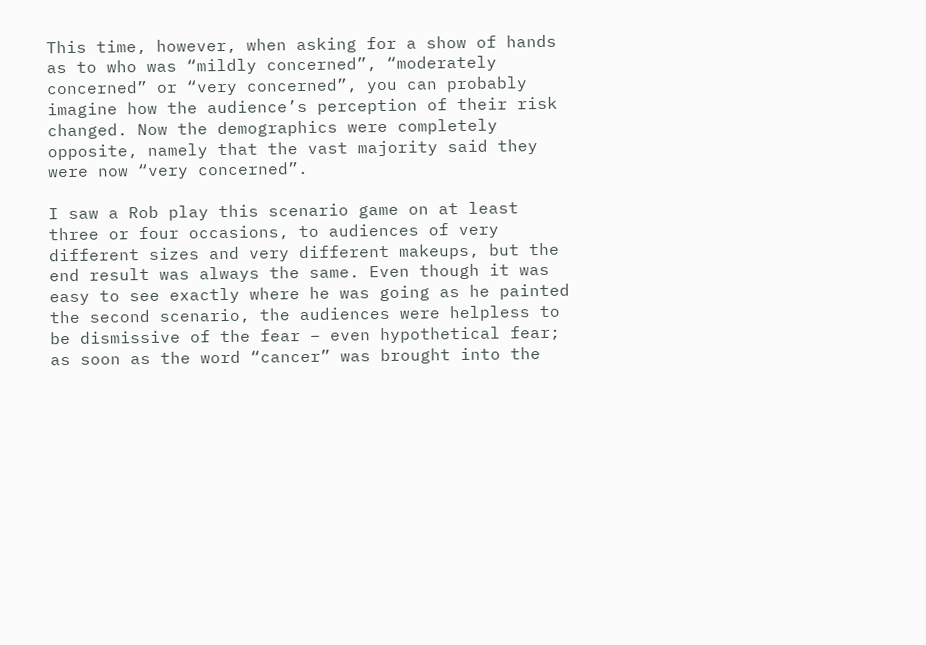This time, however, when asking for a show of hands as to who was “mildly concerned”, “moderately concerned” or “very concerned”, you can probably imagine how the audience’s perception of their risk changed. Now the demographics were completely opposite, namely that the vast majority said they were now “very concerned”.

I saw a Rob play this scenario game on at least three or four occasions, to audiences of very different sizes and very different makeups, but the end result was always the same. Even though it was easy to see exactly where he was going as he painted the second scenario, the audiences were helpless to be dismissive of the fear – even hypothetical fear; as soon as the word “cancer” was brought into the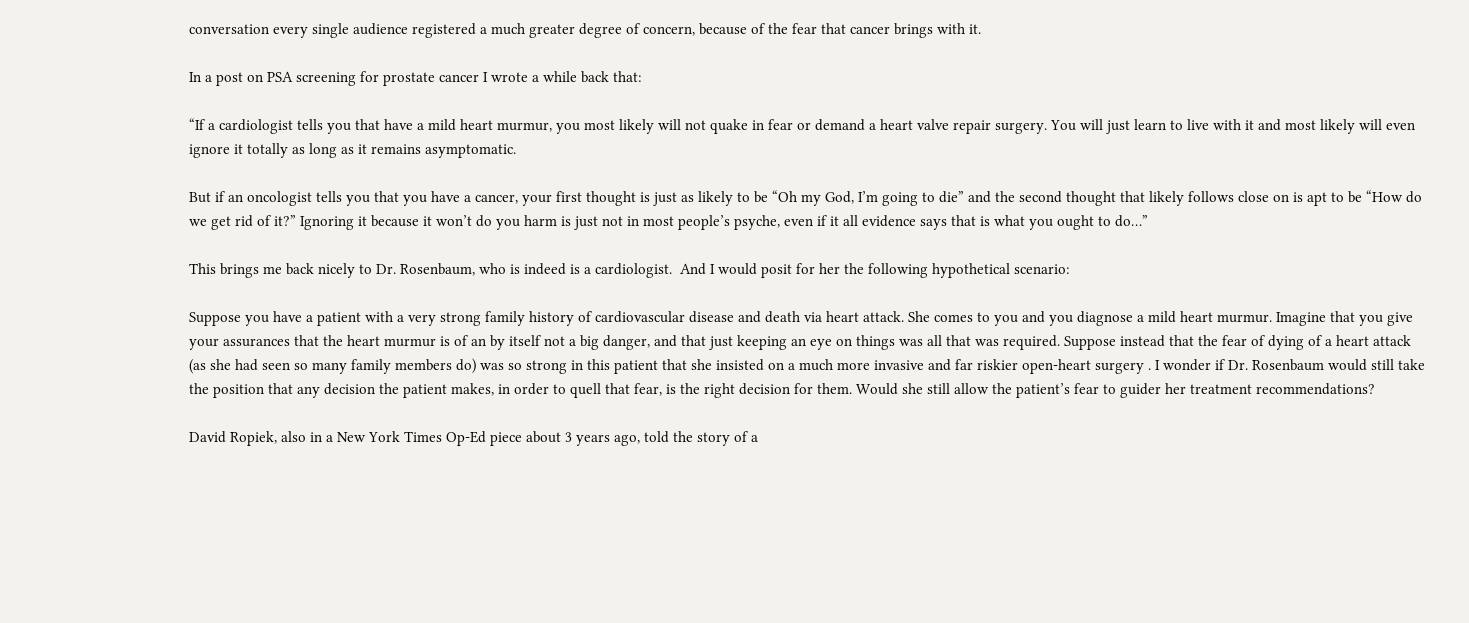conversation every single audience registered a much greater degree of concern, because of the fear that cancer brings with it.

In a post on PSA screening for prostate cancer I wrote a while back that:

“If a cardiologist tells you that have a mild heart murmur, you most likely will not quake in fear or demand a heart valve repair surgery. You will just learn to live with it and most likely will even ignore it totally as long as it remains asymptomatic.

But if an oncologist tells you that you have a cancer, your first thought is just as likely to be “Oh my God, I’m going to die” and the second thought that likely follows close on is apt to be “How do we get rid of it?” Ignoring it because it won’t do you harm is just not in most people’s psyche, even if it all evidence says that is what you ought to do…”

This brings me back nicely to Dr. Rosenbaum, who is indeed is a cardiologist.  And I would posit for her the following hypothetical scenario:

Suppose you have a patient with a very strong family history of cardiovascular disease and death via heart attack. She comes to you and you diagnose a mild heart murmur. Imagine that you give your assurances that the heart murmur is of an by itself not a big danger, and that just keeping an eye on things was all that was required. Suppose instead that the fear of dying of a heart attack (as she had seen so many family members do) was so strong in this patient that she insisted on a much more invasive and far riskier open-heart surgery . I wonder if Dr. Rosenbaum would still take the position that any decision the patient makes, in order to quell that fear, is the right decision for them. Would she still allow the patient’s fear to guider her treatment recommendations?

David Ropiek, also in a New York Times Op-Ed piece about 3 years ago, told the story of a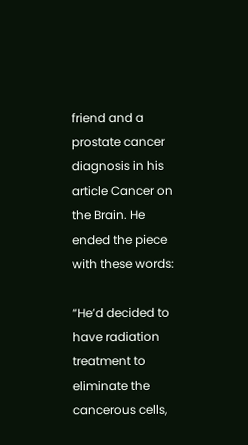friend and a prostate cancer diagnosis in his article Cancer on the Brain. He ended the piece with these words:

“He’d decided to have radiation treatment to eliminate the cancerous cells,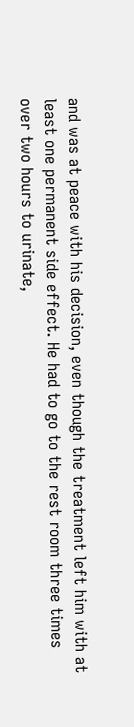and was at peace with his decision, even though the treatment left him with at least one permanent side effect. He had to go to the rest room three times over two hours to urinate,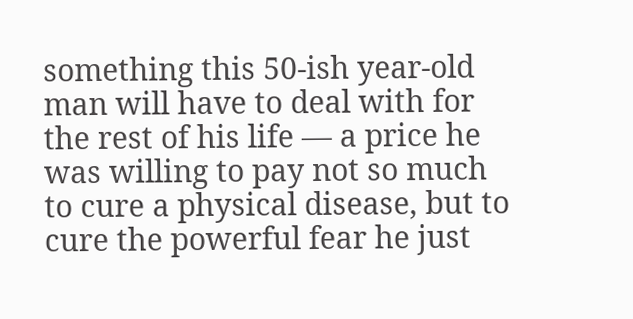something this 50-ish year-old man will have to deal with for the rest of his life — a price he was willing to pay not so much to cure a physical disease, but to cure the powerful fear he just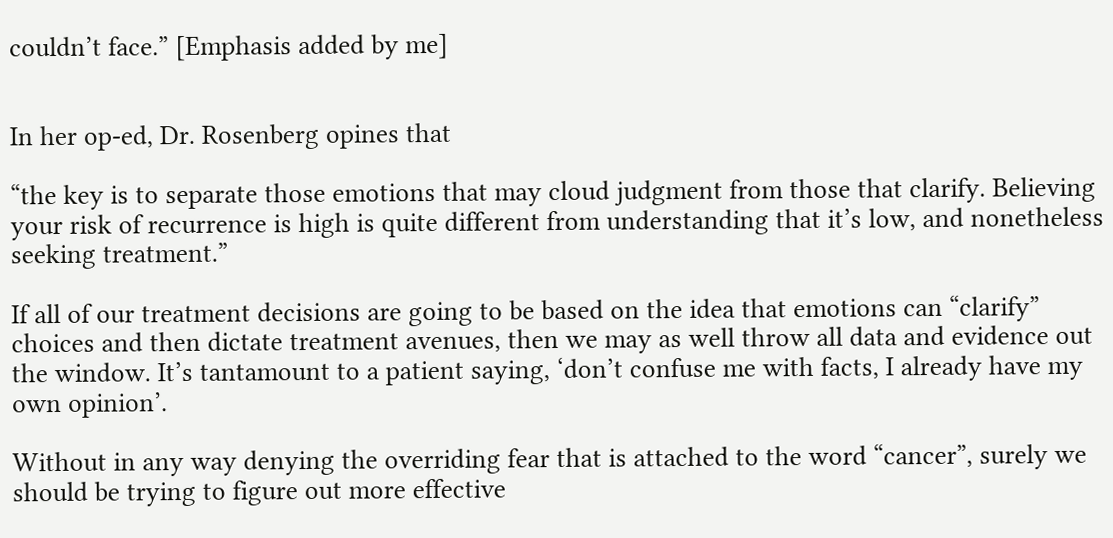couldn’t face.” [Emphasis added by me]


In her op-ed, Dr. Rosenberg opines that

“the key is to separate those emotions that may cloud judgment from those that clarify. Believing your risk of recurrence is high is quite different from understanding that it’s low, and nonetheless seeking treatment.”

If all of our treatment decisions are going to be based on the idea that emotions can “clarify” choices and then dictate treatment avenues, then we may as well throw all data and evidence out the window. It’s tantamount to a patient saying, ‘don’t confuse me with facts, I already have my own opinion’.

Without in any way denying the overriding fear that is attached to the word “cancer”, surely we should be trying to figure out more effective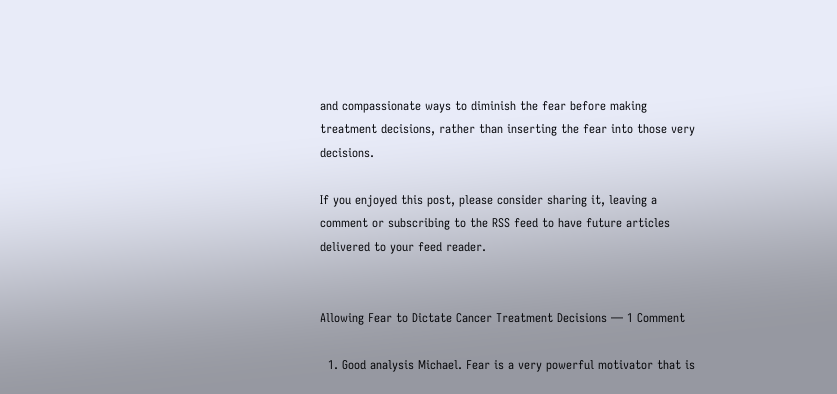and compassionate ways to diminish the fear before making treatment decisions, rather than inserting the fear into those very decisions.

If you enjoyed this post, please consider sharing it, leaving a comment or subscribing to the RSS feed to have future articles delivered to your feed reader.


Allowing Fear to Dictate Cancer Treatment Decisions — 1 Comment

  1. Good analysis Michael. Fear is a very powerful motivator that is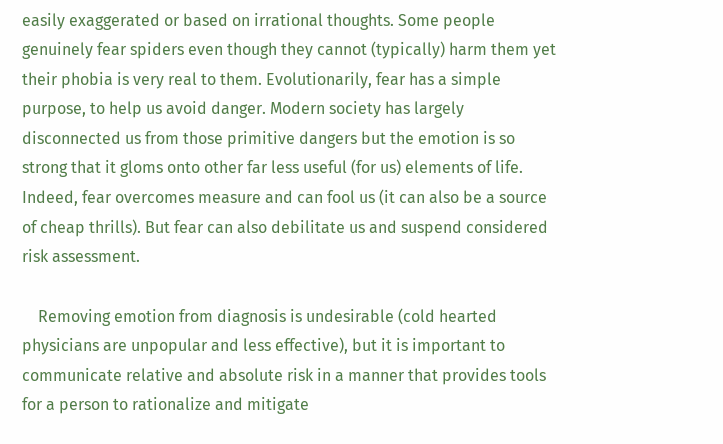easily exaggerated or based on irrational thoughts. Some people genuinely fear spiders even though they cannot (typically) harm them yet their phobia is very real to them. Evolutionarily, fear has a simple purpose, to help us avoid danger. Modern society has largely disconnected us from those primitive dangers but the emotion is so strong that it gloms onto other far less useful (for us) elements of life. Indeed, fear overcomes measure and can fool us (it can also be a source of cheap thrills). But fear can also debilitate us and suspend considered risk assessment.

    Removing emotion from diagnosis is undesirable (cold hearted physicians are unpopular and less effective), but it is important to communicate relative and absolute risk in a manner that provides tools for a person to rationalize and mitigate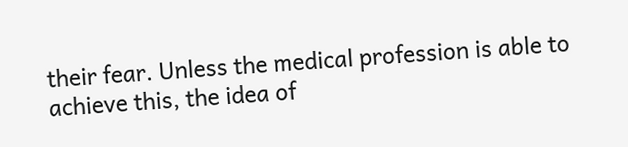their fear. Unless the medical profession is able to achieve this, the idea of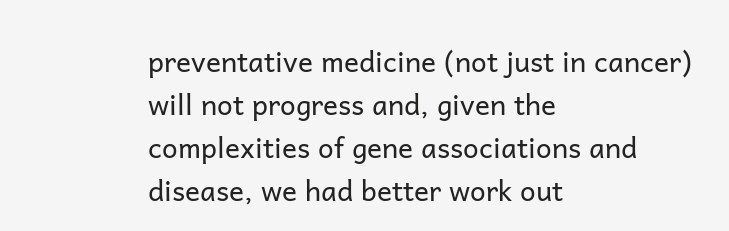preventative medicine (not just in cancer) will not progress and, given the complexities of gene associations and disease, we had better work out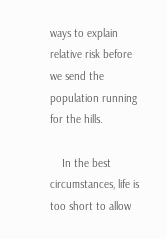ways to explain relative risk before we send the population running for the hills.

    In the best circumstances, life is too short to allow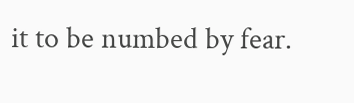it to be numbed by fear.